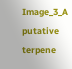Image_3_A putative terpene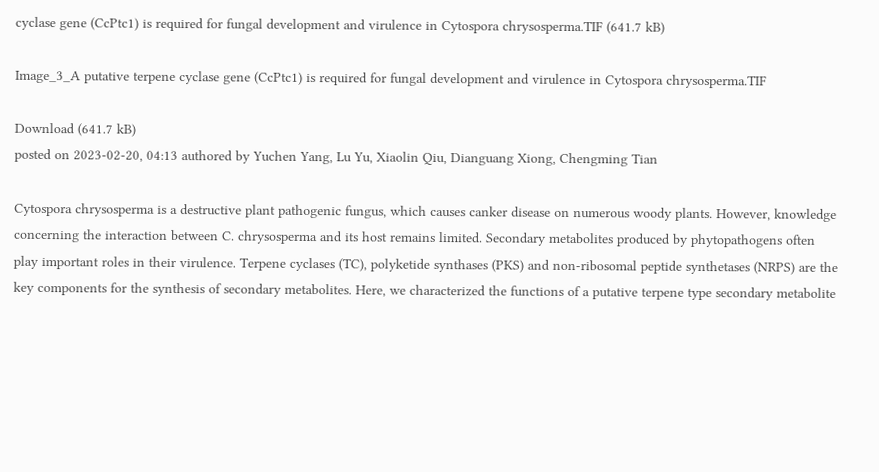cyclase gene (CcPtc1) is required for fungal development and virulence in Cytospora chrysosperma.TIF (641.7 kB)

Image_3_A putative terpene cyclase gene (CcPtc1) is required for fungal development and virulence in Cytospora chrysosperma.TIF

Download (641.7 kB)
posted on 2023-02-20, 04:13 authored by Yuchen Yang, Lu Yu, Xiaolin Qiu, Dianguang Xiong, Chengming Tian

Cytospora chrysosperma is a destructive plant pathogenic fungus, which causes canker disease on numerous woody plants. However, knowledge concerning the interaction between C. chrysosperma and its host remains limited. Secondary metabolites produced by phytopathogens often play important roles in their virulence. Terpene cyclases (TC), polyketide synthases (PKS) and non-ribosomal peptide synthetases (NRPS) are the key components for the synthesis of secondary metabolites. Here, we characterized the functions of a putative terpene type secondary metabolite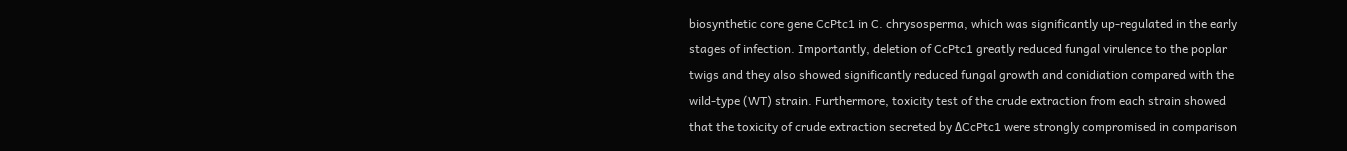biosynthetic core gene CcPtc1 in C. chrysosperma, which was significantly up-regulated in the early stages of infection. Importantly, deletion of CcPtc1 greatly reduced fungal virulence to the poplar twigs and they also showed significantly reduced fungal growth and conidiation compared with the wild-type (WT) strain. Furthermore, toxicity test of the crude extraction from each strain showed that the toxicity of crude extraction secreted by ΔCcPtc1 were strongly compromised in comparison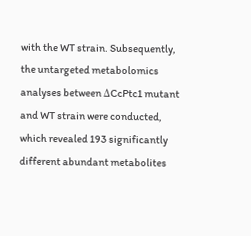with the WT strain. Subsequently, the untargeted metabolomics analyses between ΔCcPtc1 mutant and WT strain were conducted, which revealed 193 significantly different abundant metabolites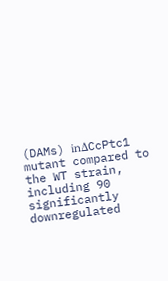(DAMs) inΔCcPtc1 mutant compared to the WT strain, including 90 significantly downregulated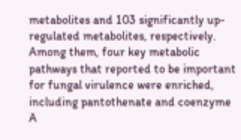metabolites and 103 significantly up-regulated metabolites, respectively. Among them, four key metabolic pathways that reported to be important for fungal virulence were enriched, including pantothenate and coenzyme A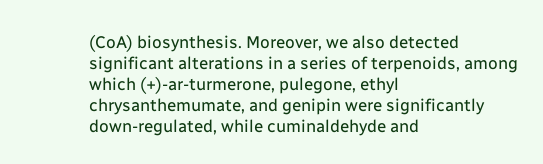(CoA) biosynthesis. Moreover, we also detected significant alterations in a series of terpenoids, among which (+)-ar-turmerone, pulegone, ethyl chrysanthemumate, and genipin were significantly down-regulated, while cuminaldehyde and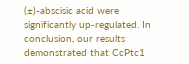(±)-abscisic acid were significantly up-regulated. In conclusion, our results demonstrated that CcPtc1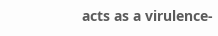acts as a virulence-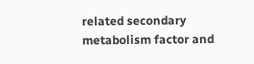related secondary metabolism factor and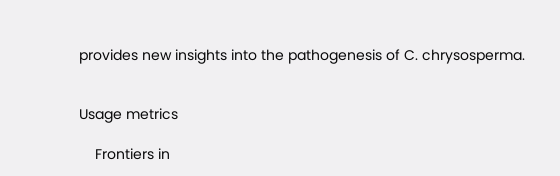provides new insights into the pathogenesis of C. chrysosperma.


Usage metrics

    Frontiers in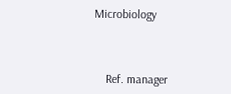Microbiology



    Ref. manager